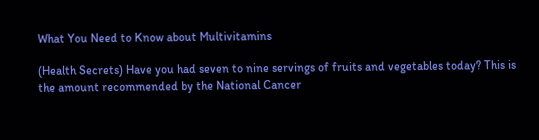What You Need to Know about Multivitamins

(Health Secrets) Have you had seven to nine servings of fruits and vegetables today? This is the amount recommended by the National Cancer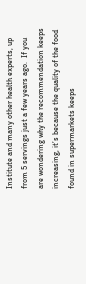Institute and many other health experts, up from 5 servings just a few years ago.  If you are wondering why the recommendation keeps increasing, it’s because the quality of the food found in supermarkets keeps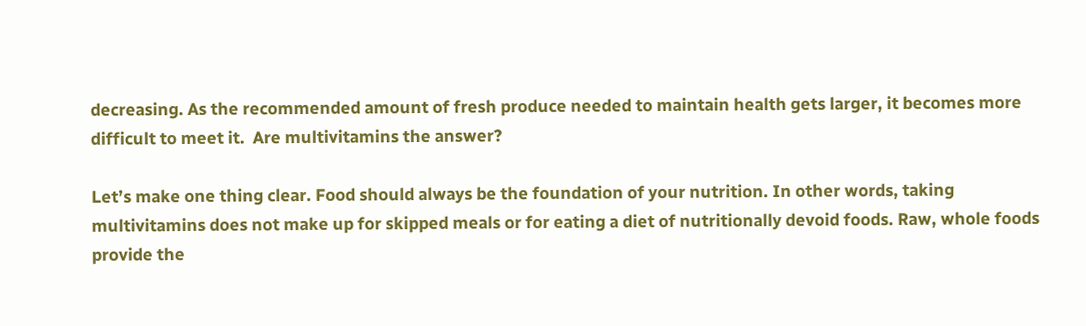decreasing. As the recommended amount of fresh produce needed to maintain health gets larger, it becomes more difficult to meet it.  Are multivitamins the answer?

Let’s make one thing clear. Food should always be the foundation of your nutrition. In other words, taking multivitamins does not make up for skipped meals or for eating a diet of nutritionally devoid foods. Raw, whole foods provide the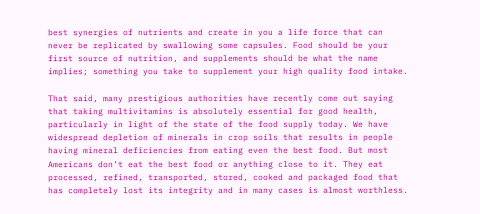best synergies of nutrients and create in you a life force that can never be replicated by swallowing some capsules. Food should be your first source of nutrition, and supplements should be what the name implies; something you take to supplement your high quality food intake.

That said, many prestigious authorities have recently come out saying that taking multivitamins is absolutely essential for good health, particularly in light of the state of the food supply today. We have widespread depletion of minerals in crop soils that results in people having mineral deficiencies from eating even the best food. But most Americans don’t eat the best food or anything close to it. They eat processed, refined, transported, stored, cooked and packaged food that has completely lost its integrity and in many cases is almost worthless.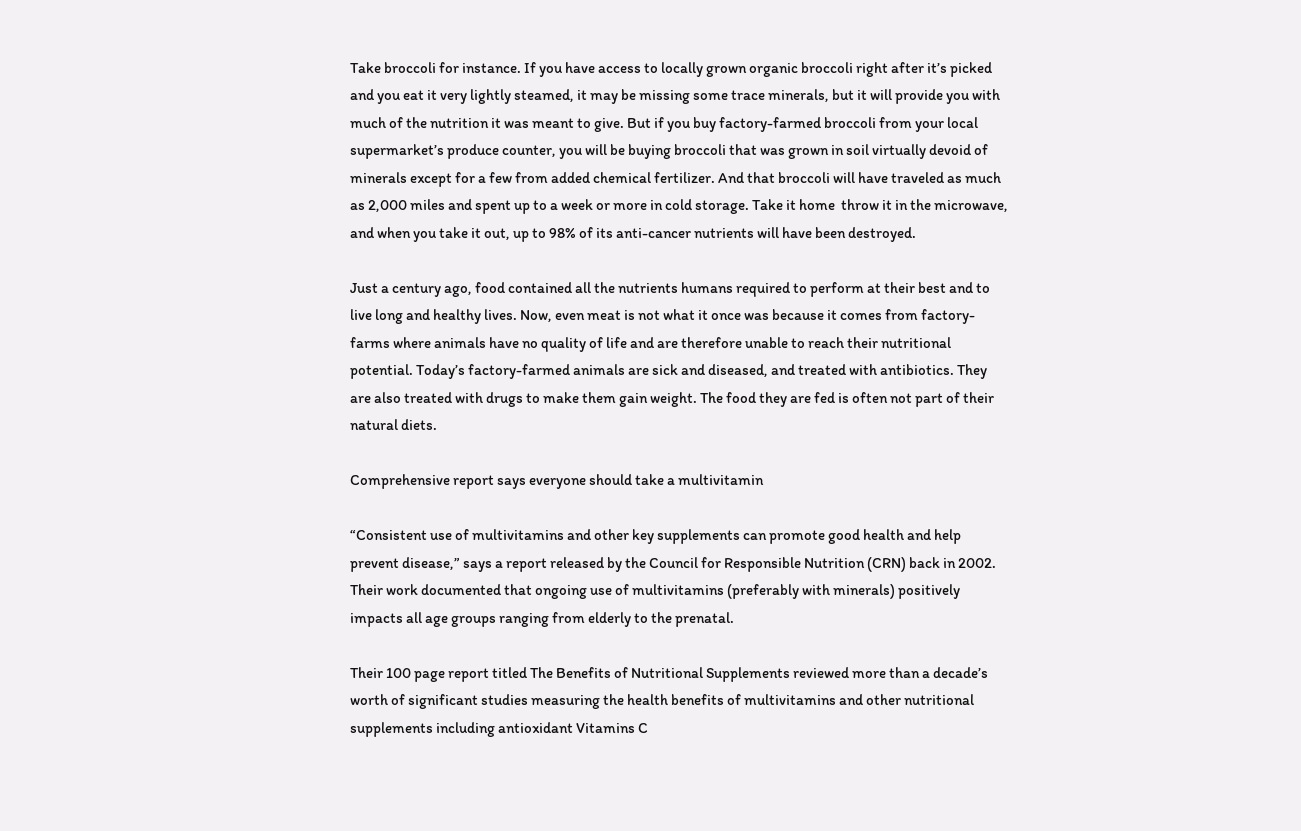Take broccoli for instance. If you have access to locally grown organic broccoli right after it’s picked and you eat it very lightly steamed, it may be missing some trace minerals, but it will provide you with much of the nutrition it was meant to give. But if you buy factory-farmed broccoli from your local supermarket’s produce counter, you will be buying broccoli that was grown in soil virtually devoid of minerals except for a few from added chemical fertilizer. And that broccoli will have traveled as much as 2,000 miles and spent up to a week or more in cold storage. Take it home  throw it in the microwave, and when you take it out, up to 98% of its anti-cancer nutrients will have been destroyed.

Just a century ago, food contained all the nutrients humans required to perform at their best and to live long and healthy lives. Now, even meat is not what it once was because it comes from factory-farms where animals have no quality of life and are therefore unable to reach their nutritional potential. Today’s factory-farmed animals are sick and diseased, and treated with antibiotics. They are also treated with drugs to make them gain weight. The food they are fed is often not part of their natural diets.

Comprehensive report says everyone should take a multivitamin

“Consistent use of multivitamins and other key supplements can promote good health and help prevent disease,” says a report released by the Council for Responsible Nutrition (CRN) back in 2002. Their work documented that ongoing use of multivitamins (preferably with minerals) positively impacts all age groups ranging from elderly to the prenatal.

Their 100 page report titled The Benefits of Nutritional Supplements reviewed more than a decade’s worth of significant studies measuring the health benefits of multivitamins and other nutritional supplements including antioxidant Vitamins C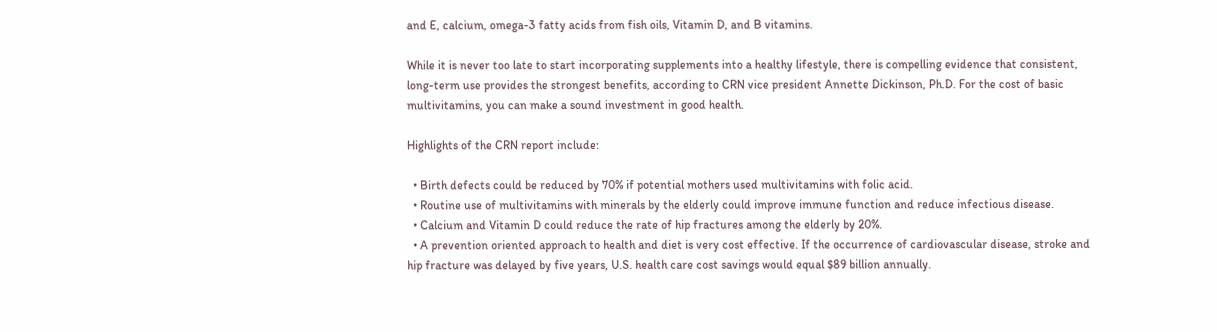and E, calcium, omega-3 fatty acids from fish oils, Vitamin D, and B vitamins.

While it is never too late to start incorporating supplements into a healthy lifestyle, there is compelling evidence that consistent, long-term use provides the strongest benefits, according to CRN vice president Annette Dickinson, Ph.D. For the cost of basic multivitamins, you can make a sound investment in good health.

Highlights of the CRN report include:

  • Birth defects could be reduced by 70% if potential mothers used multivitamins with folic acid.
  • Routine use of multivitamins with minerals by the elderly could improve immune function and reduce infectious disease.
  • Calcium and Vitamin D could reduce the rate of hip fractures among the elderly by 20%.
  • A prevention oriented approach to health and diet is very cost effective. If the occurrence of cardiovascular disease, stroke and hip fracture was delayed by five years, U.S. health care cost savings would equal $89 billion annually.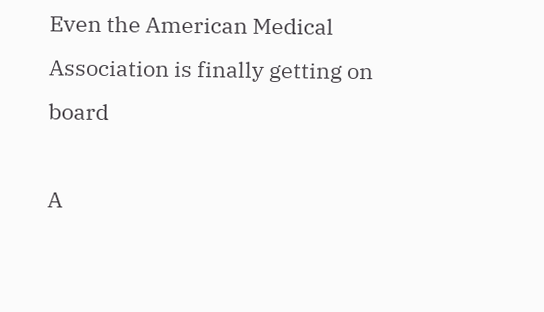Even the American Medical Association is finally getting on board

A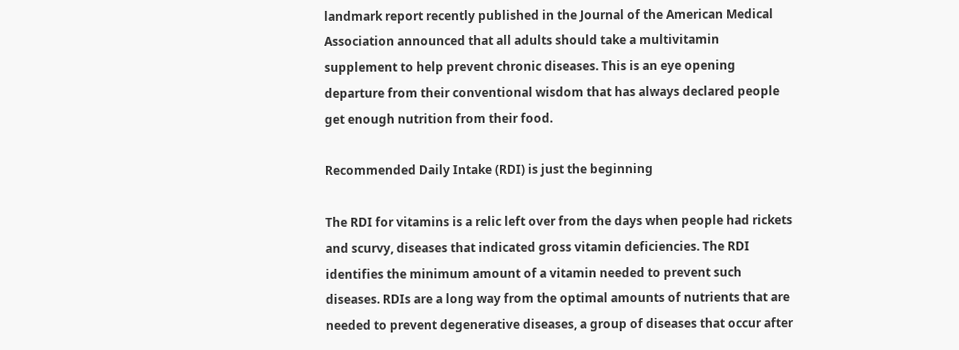landmark report recently published in the Journal of the American Medical Association announced that all adults should take a multivitamin supplement to help prevent chronic diseases. This is an eye opening departure from their conventional wisdom that has always declared people get enough nutrition from their food.

Recommended Daily Intake (RDI) is just the beginning

The RDI for vitamins is a relic left over from the days when people had rickets and scurvy, diseases that indicated gross vitamin deficiencies. The RDI identifies the minimum amount of a vitamin needed to prevent such diseases. RDIs are a long way from the optimal amounts of nutrients that are needed to prevent degenerative diseases, a group of diseases that occur after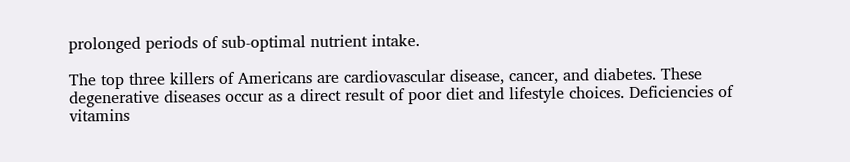prolonged periods of sub-optimal nutrient intake.

The top three killers of Americans are cardiovascular disease, cancer, and diabetes. These degenerative diseases occur as a direct result of poor diet and lifestyle choices. Deficiencies of vitamins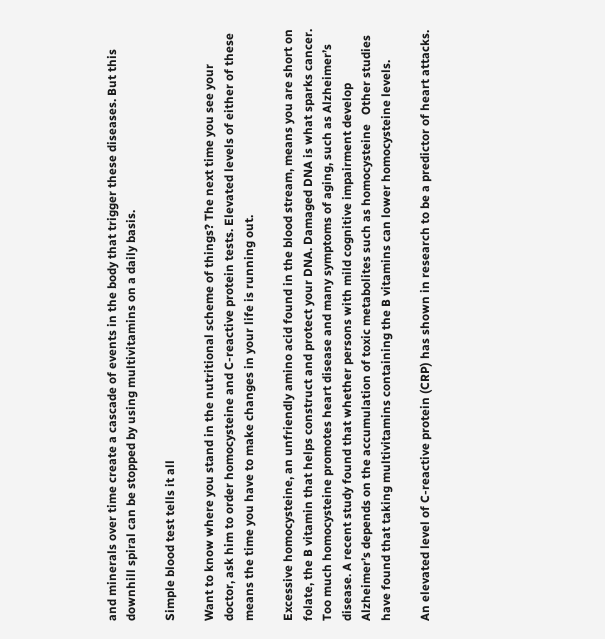and minerals over time create a cascade of events in the body that trigger these diseases. But this downhill spiral can be stopped by using multivitamins on a daily basis.

Simple blood test tells it all

Want to know where you stand in the nutritional scheme of things? The next time you see your doctor, ask him to order homocysteine and C-reactive protein tests. Elevated levels of either of these means the time you have to make changes in your life is running out.

Excessive homocysteine, an unfriendly amino acid found in the blood stream, means you are short on folate, the B vitamin that helps construct and protect your DNA. Damaged DNA is what sparks cancer. Too much homocysteine promotes heart disease and many symptoms of aging, such as Alzheimer’s disease. A recent study found that whether persons with mild cognitive impairment develop Alzheimer’s depends on the accumulation of toxic metabolites such as homocysteine   Other studies have found that taking multivitamins containing the B vitamins can lower homocysteine levels.

An elevated level of C-reactive protein (CRP) has shown in research to be a predictor of heart attacks.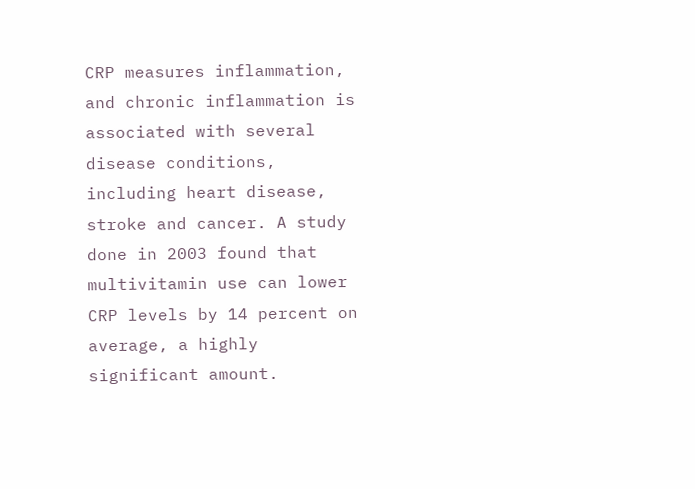CRP measures inflammation, and chronic inflammation is associated with several disease conditions, including heart disease, stroke and cancer. A study done in 2003 found that multivitamin use can lower CRP levels by 14 percent on average, a highly significant amount.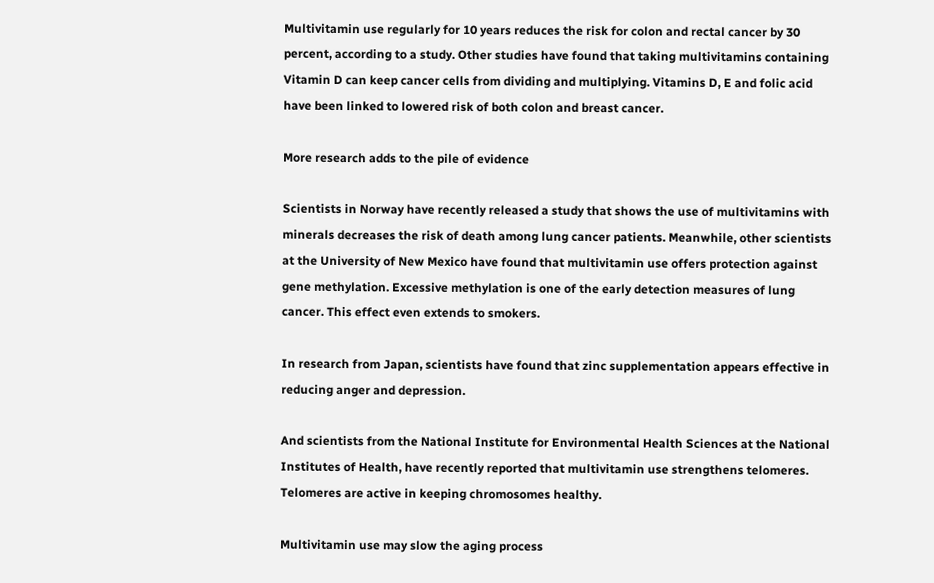Multivitamin use regularly for 10 years reduces the risk for colon and rectal cancer by 30 percent, according to a study. Other studies have found that taking multivitamins containing Vitamin D can keep cancer cells from dividing and multiplying. Vitamins D, E and folic acid have been linked to lowered risk of both colon and breast cancer.

More research adds to the pile of evidence

Scientists in Norway have recently released a study that shows the use of multivitamins with minerals decreases the risk of death among lung cancer patients. Meanwhile, other scientists at the University of New Mexico have found that multivitamin use offers protection against gene methylation. Excessive methylation is one of the early detection measures of lung cancer. This effect even extends to smokers.

In research from Japan, scientists have found that zinc supplementation appears effective in reducing anger and depression.

And scientists from the National Institute for Environmental Health Sciences at the National Institutes of Health, have recently reported that multivitamin use strengthens telomeres. Telomeres are active in keeping chromosomes healthy.

Multivitamin use may slow the aging process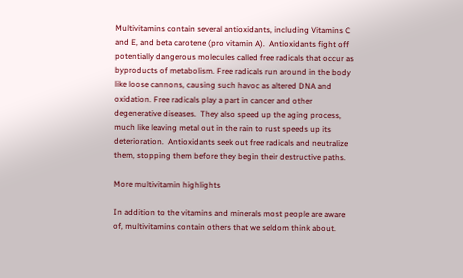Multivitamins contain several antioxidants, including Vitamins C and E, and beta carotene (pro vitamin A).  Antioxidants fight off potentially dangerous molecules called free radicals that occur as byproducts of metabolism. Free radicals run around in the body like loose cannons, causing such havoc as altered DNA and oxidation. Free radicals play a part in cancer and other degenerative diseases.  They also speed up the aging process, much like leaving metal out in the rain to rust speeds up its deterioration.  Antioxidants seek out free radicals and neutralize them, stopping them before they begin their destructive paths.

More multivitamin highlights

In addition to the vitamins and minerals most people are aware of, multivitamins contain others that we seldom think about.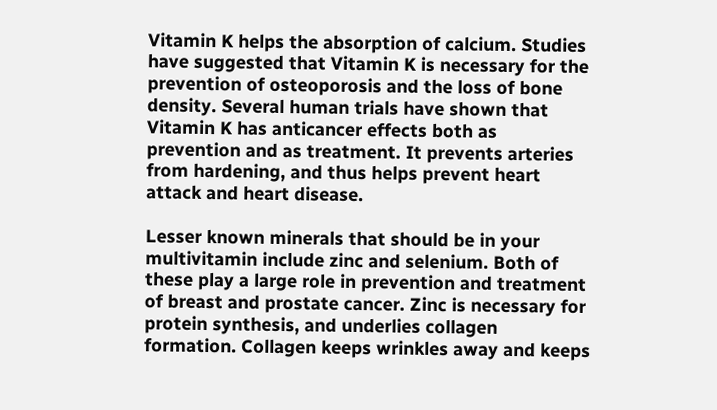Vitamin K helps the absorption of calcium. Studies have suggested that Vitamin K is necessary for the prevention of osteoporosis and the loss of bone density. Several human trials have shown that Vitamin K has anticancer effects both as prevention and as treatment. It prevents arteries from hardening, and thus helps prevent heart attack and heart disease.

Lesser known minerals that should be in your multivitamin include zinc and selenium. Both of these play a large role in prevention and treatment of breast and prostate cancer. Zinc is necessary for protein synthesis, and underlies collagen formation. Collagen keeps wrinkles away and keeps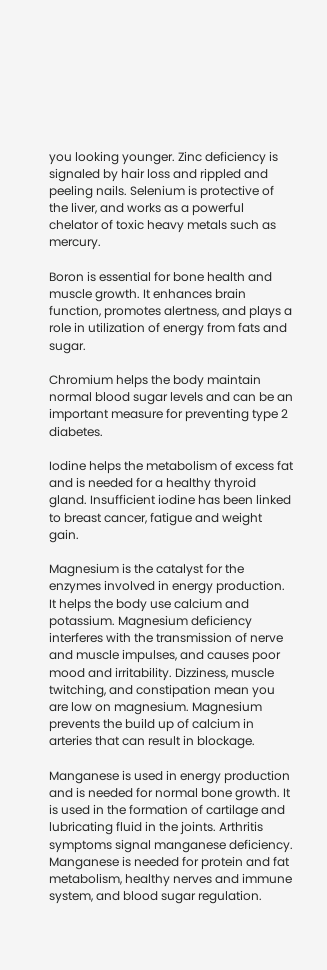you looking younger. Zinc deficiency is signaled by hair loss and rippled and peeling nails. Selenium is protective of the liver, and works as a powerful chelator of toxic heavy metals such as mercury.

Boron is essential for bone health and muscle growth. It enhances brain function, promotes alertness, and plays a role in utilization of energy from fats and sugar.

Chromium helps the body maintain normal blood sugar levels and can be an important measure for preventing type 2 diabetes.

Iodine helps the metabolism of excess fat and is needed for a healthy thyroid gland. Insufficient iodine has been linked to breast cancer, fatigue and weight gain.

Magnesium is the catalyst for the enzymes involved in energy production. It helps the body use calcium and potassium. Magnesium deficiency interferes with the transmission of nerve and muscle impulses, and causes poor mood and irritability. Dizziness, muscle twitching, and constipation mean you are low on magnesium. Magnesium prevents the build up of calcium in arteries that can result in blockage.

Manganese is used in energy production and is needed for normal bone growth. It is used in the formation of cartilage and lubricating fluid in the joints. Arthritis symptoms signal manganese deficiency.  Manganese is needed for protein and fat metabolism, healthy nerves and immune system, and blood sugar regulation.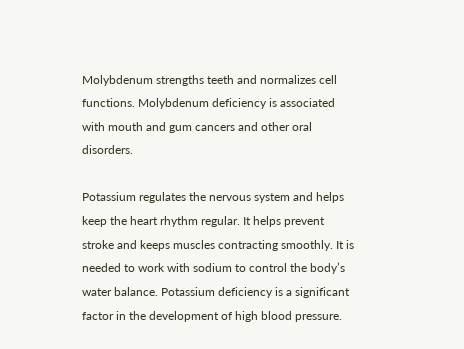Molybdenum strengths teeth and normalizes cell functions. Molybdenum deficiency is associated with mouth and gum cancers and other oral disorders.

Potassium regulates the nervous system and helps keep the heart rhythm regular. It helps prevent stroke and keeps muscles contracting smoothly. It is needed to work with sodium to control the body’s water balance. Potassium deficiency is a significant factor in the development of high blood pressure.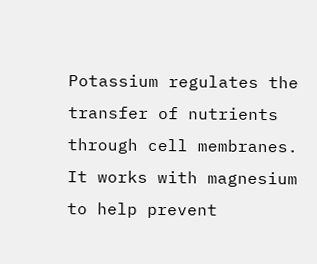Potassium regulates the transfer of nutrients through cell membranes. It works with magnesium to help prevent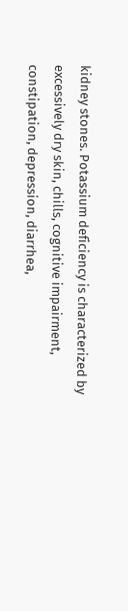kidney stones. Potassium deficiency is characterized by excessively dry skin, chills, cognitive impairment, constipation, depression, diarrhea,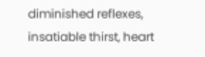diminished reflexes, insatiable thirst, heart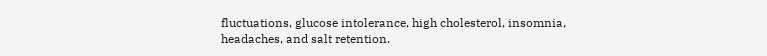fluctuations, glucose intolerance, high cholesterol, insomnia, headaches, and salt retention.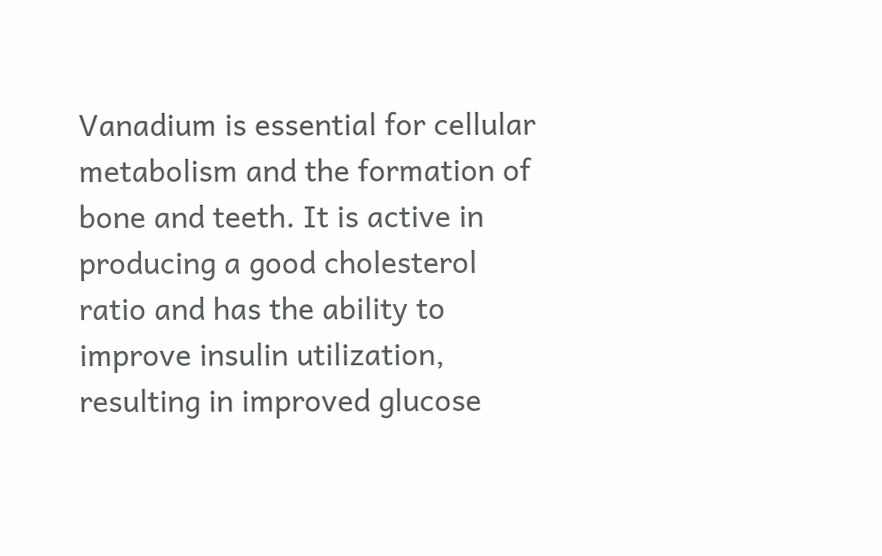Vanadium is essential for cellular metabolism and the formation of bone and teeth. It is active in producing a good cholesterol ratio and has the ability to improve insulin utilization, resulting in improved glucose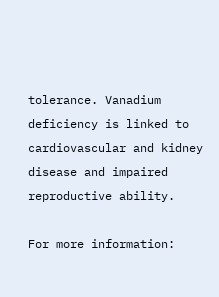tolerance. Vanadium deficiency is linked to cardiovascular and kidney disease and impaired reproductive ability.

For more information: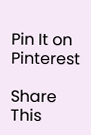Pin It on Pinterest

Share This